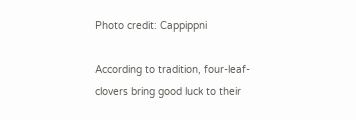Photo credit: Cappippni

According to tradition, four-leaf-clovers bring good luck to their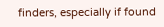finders, especially if found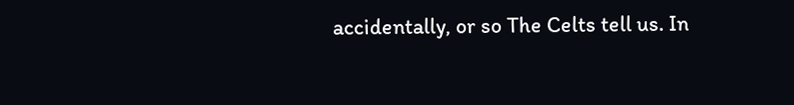accidentally, or so The Celts tell us. In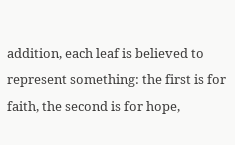addition, each leaf is believed to represent something: the first is for faith, the second is for hope,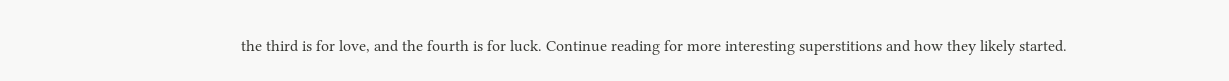the third is for love, and the fourth is for luck. Continue reading for more interesting superstitions and how they likely started.